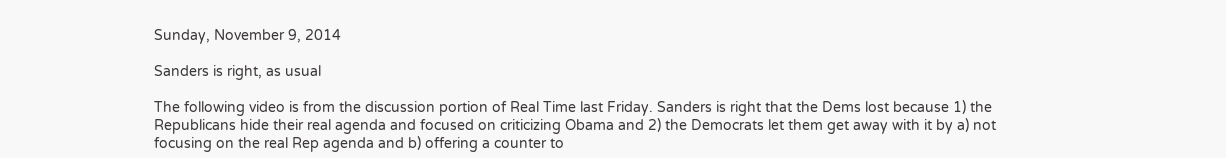Sunday, November 9, 2014

Sanders is right, as usual

The following video is from the discussion portion of Real Time last Friday. Sanders is right that the Dems lost because 1) the Republicans hide their real agenda and focused on criticizing Obama and 2) the Democrats let them get away with it by a) not focusing on the real Rep agenda and b) offering a counter to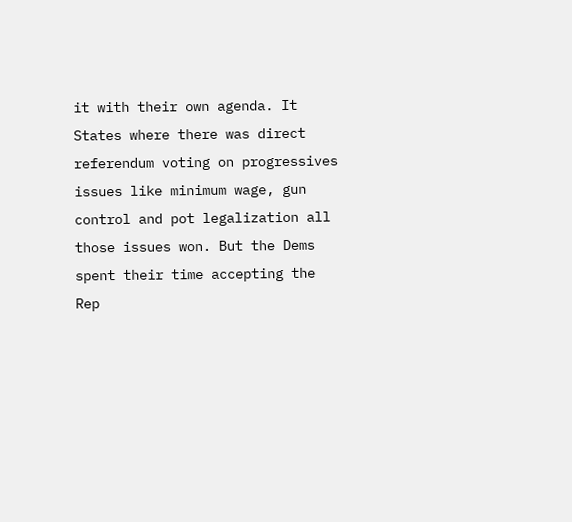it with their own agenda. It States where there was direct referendum voting on progressives issues like minimum wage, gun control and pot legalization all those issues won. But the Dems spent their time accepting the Rep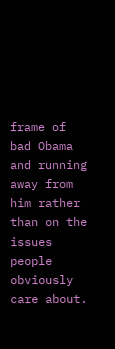frame of bad Obama and running away from him rather than on the issues people obviously care about.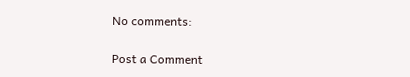No comments:

Post a Comment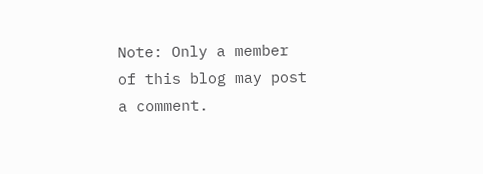Note: Only a member of this blog may post a comment.